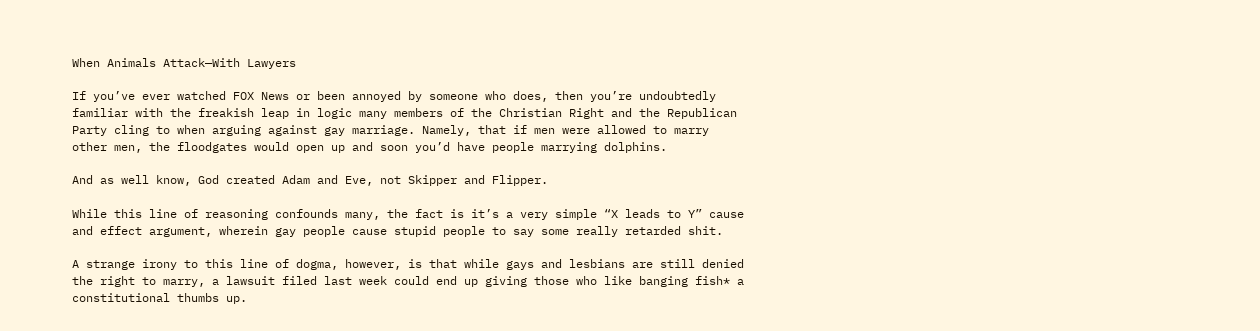When Animals Attack—With Lawyers

If you’ve ever watched FOX News or been annoyed by someone who does, then you’re undoubtedly familiar with the freakish leap in logic many members of the Christian Right and the Republican Party cling to when arguing against gay marriage. Namely, that if men were allowed to marry other men, the floodgates would open up and soon you’d have people marrying dolphins.

And as well know, God created Adam and Eve, not Skipper and Flipper.

While this line of reasoning confounds many, the fact is it’s a very simple “X leads to Y” cause and effect argument, wherein gay people cause stupid people to say some really retarded shit.

A strange irony to this line of dogma, however, is that while gays and lesbians are still denied the right to marry, a lawsuit filed last week could end up giving those who like banging fish* a constitutional thumbs up.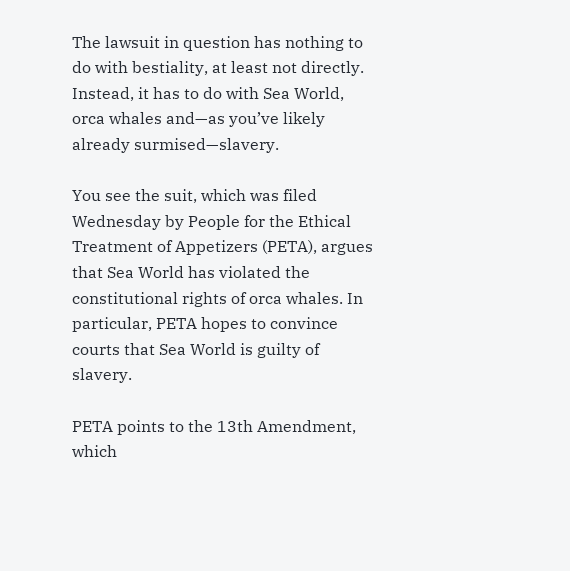The lawsuit in question has nothing to do with bestiality, at least not directly. Instead, it has to do with Sea World, orca whales and—as you’ve likely already surmised—slavery.

You see the suit, which was filed Wednesday by People for the Ethical Treatment of Appetizers (PETA), argues that Sea World has violated the constitutional rights of orca whales. In particular, PETA hopes to convince courts that Sea World is guilty of slavery.

PETA points to the 13th Amendment, which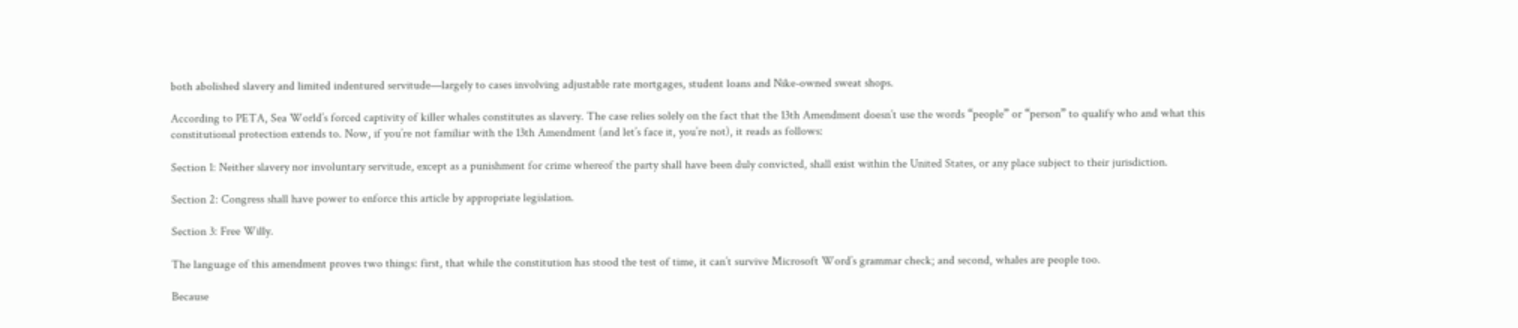both abolished slavery and limited indentured servitude—largely to cases involving adjustable rate mortgages, student loans and Nike-owned sweat shops.

According to PETA, Sea World’s forced captivity of killer whales constitutes as slavery. The case relies solely on the fact that the 13th Amendment doesn’t use the words “people” or “person” to qualify who and what this constitutional protection extends to. Now, if you’re not familiar with the 13th Amendment (and let’s face it, you’re not), it reads as follows:

Section 1: Neither slavery nor involuntary servitude, except as a punishment for crime whereof the party shall have been duly convicted, shall exist within the United States, or any place subject to their jurisdiction.

Section 2: Congress shall have power to enforce this article by appropriate legislation.

Section 3: Free Willy.

The language of this amendment proves two things: first, that while the constitution has stood the test of time, it can’t survive Microsoft Word’s grammar check; and second, whales are people too.

Because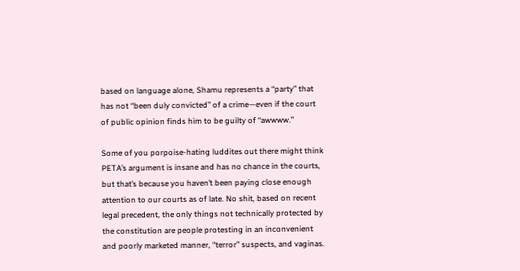based on language alone, Shamu represents a “party” that has not “been duly convicted” of a crime—even if the court of public opinion finds him to be guilty of “awwww.”

Some of you porpoise-hating luddites out there might think PETA’s argument is insane and has no chance in the courts, but that’s because you haven’t been paying close enough attention to our courts as of late. No shit, based on recent legal precedent, the only things not technically protected by the constitution are people protesting in an inconvenient and poorly marketed manner, “terror” suspects, and vaginas.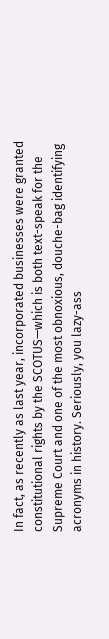In fact, as recently as last year, incorporated businesses were granted constitutional rights by the SCOTUS—which is both text-speak for the Supreme Court and one of the most obnoxious, douche-bag identifying acronyms in history. Seriously, you lazy-ass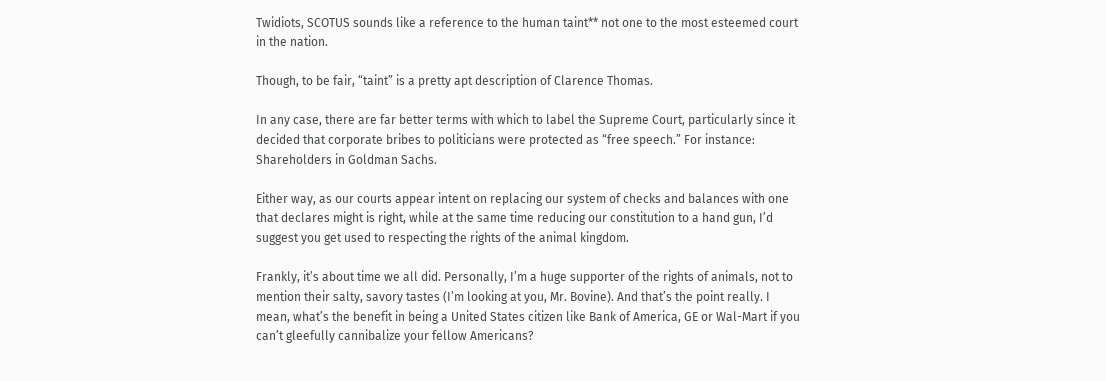Twidiots, SCOTUS sounds like a reference to the human taint** not one to the most esteemed court in the nation.

Though, to be fair, “taint” is a pretty apt description of Clarence Thomas.

In any case, there are far better terms with which to label the Supreme Court, particularly since it decided that corporate bribes to politicians were protected as “free speech.” For instance: Shareholders in Goldman Sachs.

Either way, as our courts appear intent on replacing our system of checks and balances with one that declares might is right, while at the same time reducing our constitution to a hand gun, I’d suggest you get used to respecting the rights of the animal kingdom.

Frankly, it’s about time we all did. Personally, I’m a huge supporter of the rights of animals, not to mention their salty, savory tastes (I’m looking at you, Mr. Bovine). And that’s the point really. I mean, what’s the benefit in being a United States citizen like Bank of America, GE or Wal-Mart if you can’t gleefully cannibalize your fellow Americans?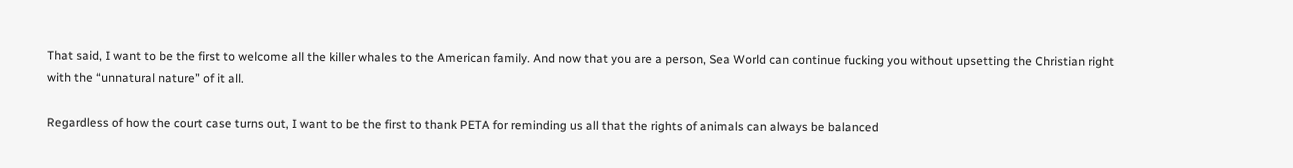That said, I want to be the first to welcome all the killer whales to the American family. And now that you are a person, Sea World can continue fucking you without upsetting the Christian right with the “unnatural nature” of it all.

Regardless of how the court case turns out, I want to be the first to thank PETA for reminding us all that the rights of animals can always be balanced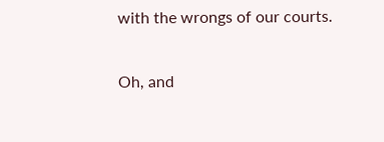with the wrongs of our courts.

Oh, and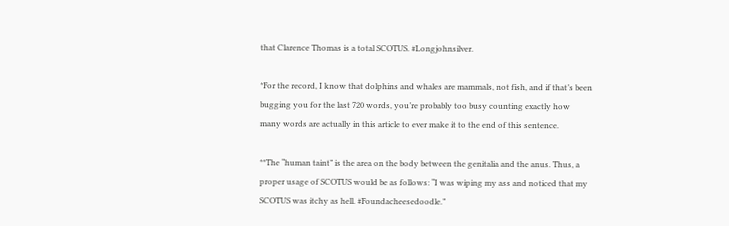that Clarence Thomas is a total SCOTUS. #Longjohnsilver.

*For the record, I know that dolphins and whales are mammals, not fish, and if that’s been bugging you for the last 720 words, you’re probably too busy counting exactly how many words are actually in this article to ever make it to the end of this sentence.

**The “human taint” is the area on the body between the genitalia and the anus. Thus, a proper usage of SCOTUS would be as follows: “I was wiping my ass and noticed that my SCOTUS was itchy as hell. #Foundacheesedoodle.”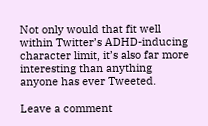Not only would that fit well within Twitter’s ADHD-inducing character limit, it’s also far more interesting than anything anyone has ever Tweeted.

Leave a comment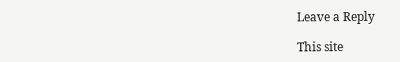Leave a Reply

This site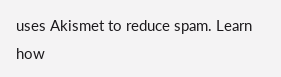uses Akismet to reduce spam. Learn how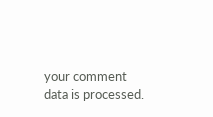your comment data is processed.